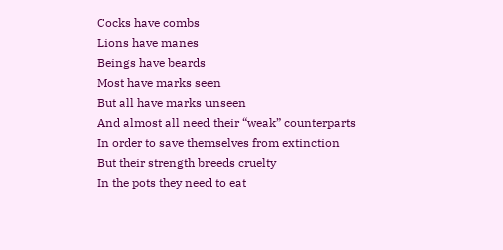Cocks have combs
Lions have manes
Beings have beards
Most have marks seen
But all have marks unseen
And almost all need their “weak” counterparts
In order to save themselves from extinction
But their strength breeds cruelty
In the pots they need to eat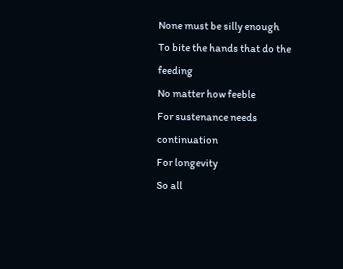None must be silly enough
To bite the hands that do the feeding
No matter how feeble
For sustenance needs continuation
For longevity
So all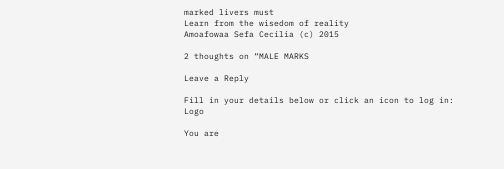marked livers must
Learn from the wisedom of reality
Amoafowaa Sefa Cecilia (c) 2015

2 thoughts on “MALE MARKS

Leave a Reply

Fill in your details below or click an icon to log in: Logo

You are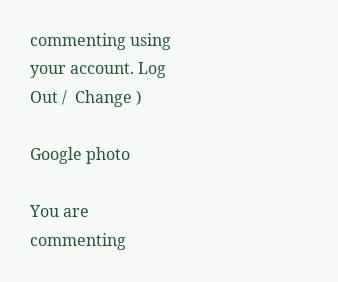commenting using your account. Log Out /  Change )

Google photo

You are commenting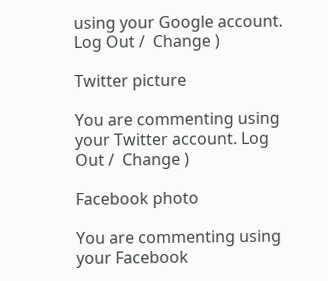using your Google account. Log Out /  Change )

Twitter picture

You are commenting using your Twitter account. Log Out /  Change )

Facebook photo

You are commenting using your Facebook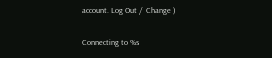account. Log Out /  Change )

Connecting to %s